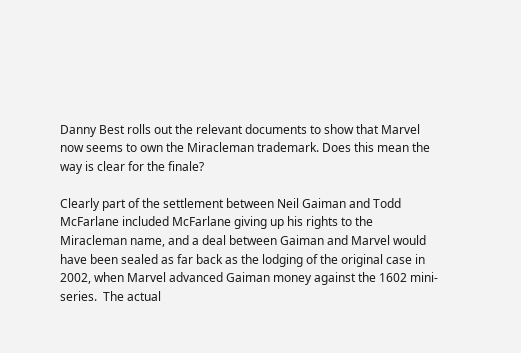Danny Best rolls out the relevant documents to show that Marvel now seems to own the Miracleman trademark. Does this mean the way is clear for the finale?

Clearly part of the settlement between Neil Gaiman and Todd McFarlane included McFarlane giving up his rights to the Miracleman name, and a deal between Gaiman and Marvel would have been sealed as far back as the lodging of the original case in 2002, when Marvel advanced Gaiman money against the 1602 mini-series.  The actual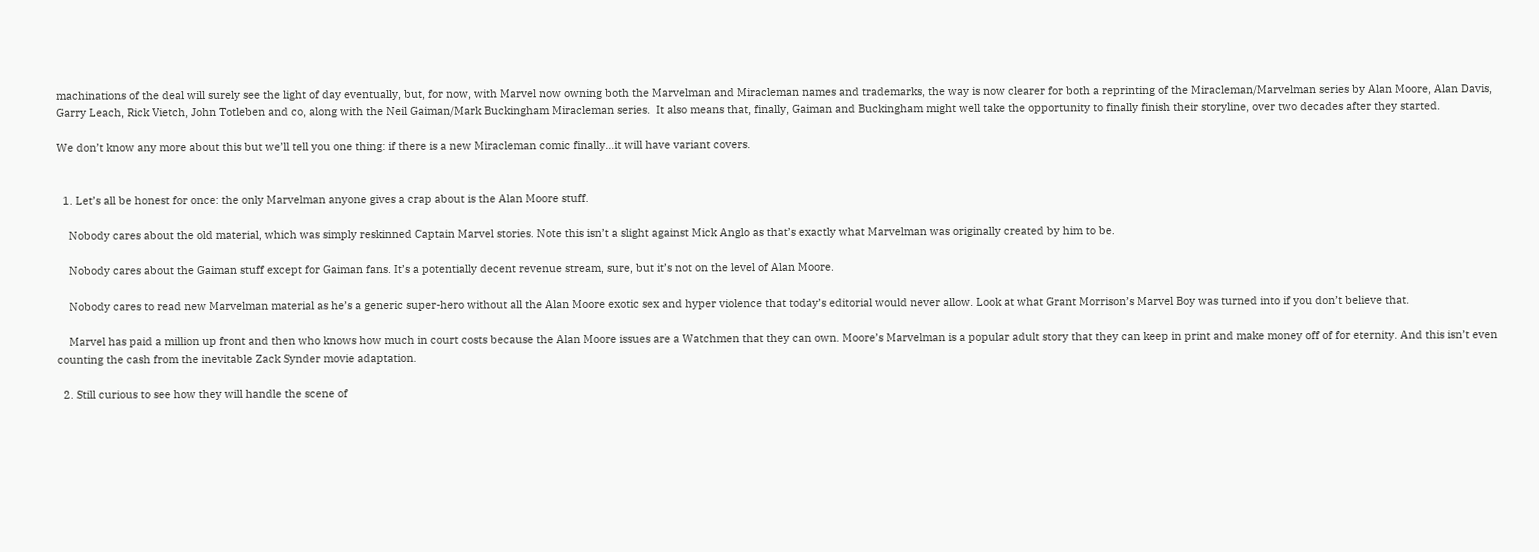machinations of the deal will surely see the light of day eventually, but, for now, with Marvel now owning both the Marvelman and Miracleman names and trademarks, the way is now clearer for both a reprinting of the Miracleman/Marvelman series by Alan Moore, Alan Davis, Garry Leach, Rick Vietch, John Totleben and co, along with the Neil Gaiman/Mark Buckingham Miracleman series.  It also means that, finally, Gaiman and Buckingham might well take the opportunity to finally finish their storyline, over two decades after they started.

We don’t know any more about this but we’ll tell you one thing: if there is a new Miracleman comic finally…it will have variant covers.


  1. Let’s all be honest for once: the only Marvelman anyone gives a crap about is the Alan Moore stuff.

    Nobody cares about the old material, which was simply reskinned Captain Marvel stories. Note this isn’t a slight against Mick Anglo as that’s exactly what Marvelman was originally created by him to be.

    Nobody cares about the Gaiman stuff except for Gaiman fans. It’s a potentially decent revenue stream, sure, but it’s not on the level of Alan Moore.

    Nobody cares to read new Marvelman material as he’s a generic super-hero without all the Alan Moore exotic sex and hyper violence that today’s editorial would never allow. Look at what Grant Morrison’s Marvel Boy was turned into if you don’t believe that.

    Marvel has paid a million up front and then who knows how much in court costs because the Alan Moore issues are a Watchmen that they can own. Moore’s Marvelman is a popular adult story that they can keep in print and make money off of for eternity. And this isn’t even counting the cash from the inevitable Zack Synder movie adaptation.

  2. Still curious to see how they will handle the scene of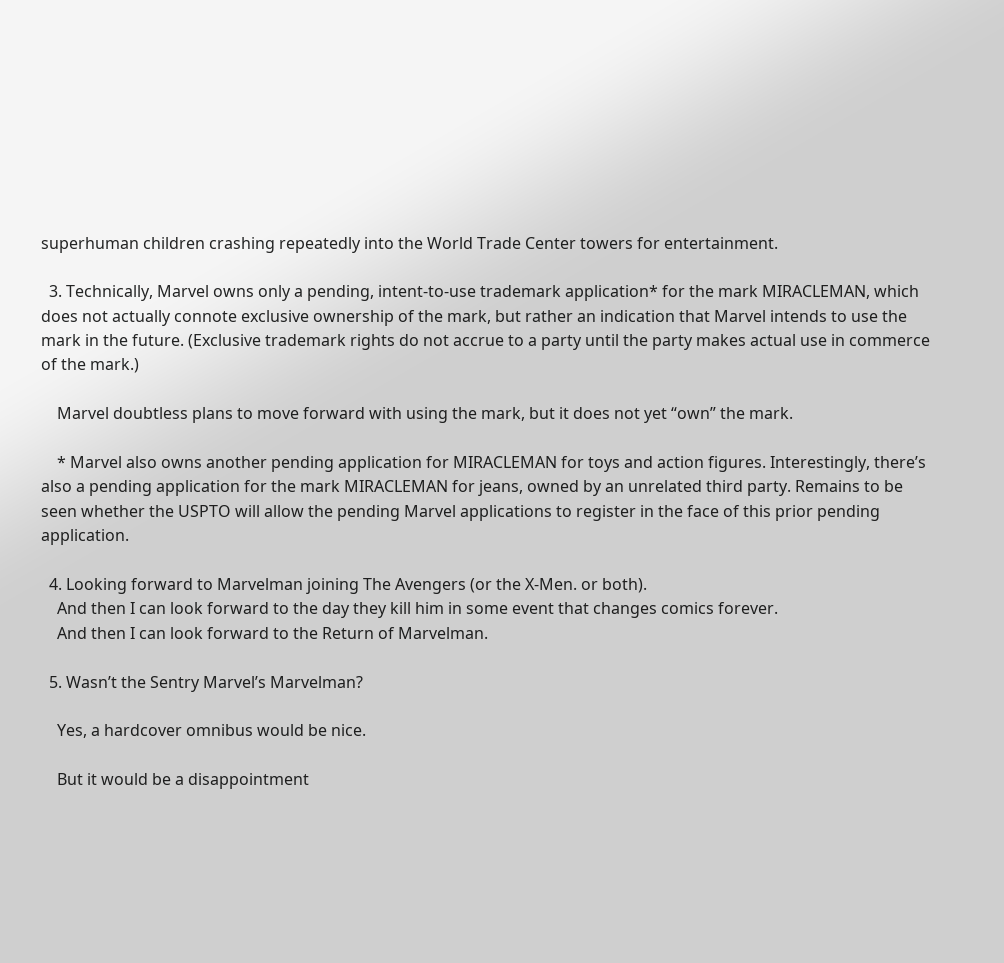superhuman children crashing repeatedly into the World Trade Center towers for entertainment.

  3. Technically, Marvel owns only a pending, intent-to-use trademark application* for the mark MIRACLEMAN, which does not actually connote exclusive ownership of the mark, but rather an indication that Marvel intends to use the mark in the future. (Exclusive trademark rights do not accrue to a party until the party makes actual use in commerce of the mark.)

    Marvel doubtless plans to move forward with using the mark, but it does not yet “own” the mark.

    * Marvel also owns another pending application for MIRACLEMAN for toys and action figures. Interestingly, there’s also a pending application for the mark MIRACLEMAN for jeans, owned by an unrelated third party. Remains to be seen whether the USPTO will allow the pending Marvel applications to register in the face of this prior pending application.

  4. Looking forward to Marvelman joining The Avengers (or the X-Men. or both).
    And then I can look forward to the day they kill him in some event that changes comics forever.
    And then I can look forward to the Return of Marvelman.

  5. Wasn’t the Sentry Marvel’s Marvelman?

    Yes, a hardcover omnibus would be nice.

    But it would be a disappointment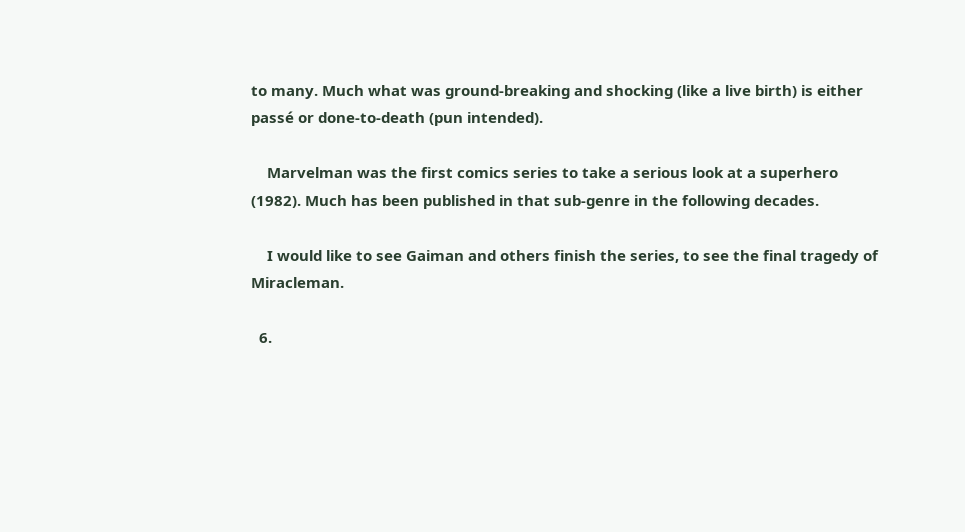to many. Much what was ground-breaking and shocking (like a live birth) is either passé or done-to-death (pun intended).

    Marvelman was the first comics series to take a serious look at a superhero (1982). Much has been published in that sub-genre in the following decades.

    I would like to see Gaiman and others finish the series, to see the final tragedy of Miracleman.

  6.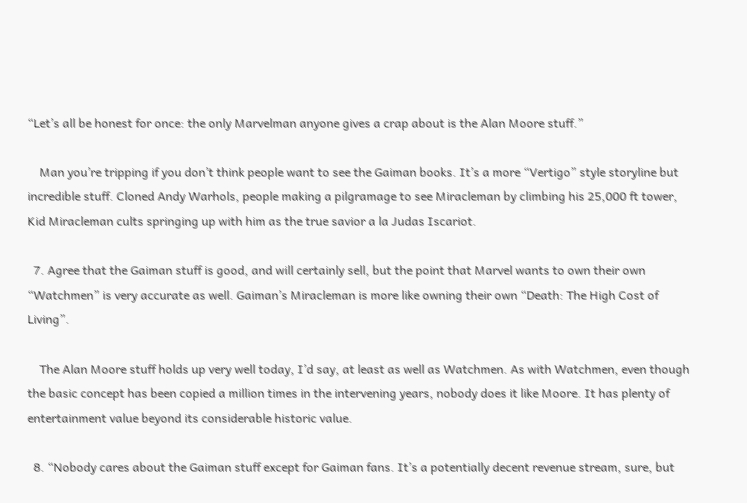“Let’s all be honest for once: the only Marvelman anyone gives a crap about is the Alan Moore stuff.”

    Man you’re tripping if you don’t think people want to see the Gaiman books. It’s a more “Vertigo” style storyline but incredible stuff. Cloned Andy Warhols, people making a pilgramage to see Miracleman by climbing his 25,000 ft tower, Kid Miracleman cults springing up with him as the true savior a la Judas Iscariot.

  7. Agree that the Gaiman stuff is good, and will certainly sell, but the point that Marvel wants to own their own “Watchmen” is very accurate as well. Gaiman’s Miracleman is more like owning their own “Death: The High Cost of Living”.

    The Alan Moore stuff holds up very well today, I’d say, at least as well as Watchmen. As with Watchmen, even though the basic concept has been copied a million times in the intervening years, nobody does it like Moore. It has plenty of entertainment value beyond its considerable historic value.

  8. “Nobody cares about the Gaiman stuff except for Gaiman fans. It’s a potentially decent revenue stream, sure, but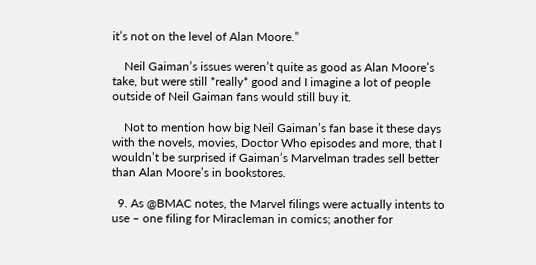it’s not on the level of Alan Moore.”

    Neil Gaiman’s issues weren’t quite as good as Alan Moore’s take, but were still *really* good and I imagine a lot of people outside of Neil Gaiman fans would still buy it.

    Not to mention how big Neil Gaiman’s fan base it these days with the novels, movies, Doctor Who episodes and more, that I wouldn’t be surprised if Gaiman’s Marvelman trades sell better than Alan Moore’s in bookstores.

  9. As @BMAC notes, the Marvel filings were actually intents to use – one filing for Miracleman in comics; another for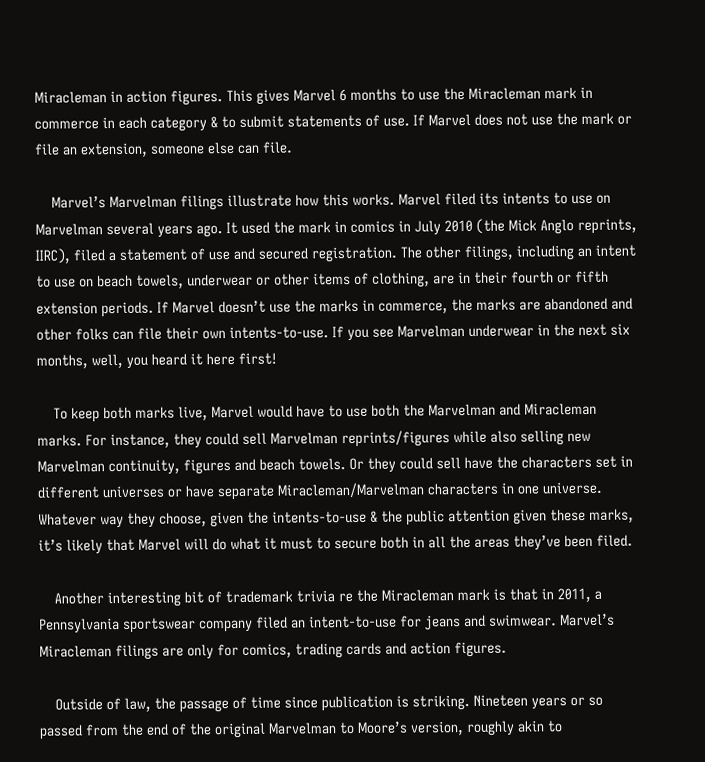Miracleman in action figures. This gives Marvel 6 months to use the Miracleman mark in commerce in each category & to submit statements of use. If Marvel does not use the mark or file an extension, someone else can file.

    Marvel’s Marvelman filings illustrate how this works. Marvel filed its intents to use on Marvelman several years ago. It used the mark in comics in July 2010 (the Mick Anglo reprints, IIRC), filed a statement of use and secured registration. The other filings, including an intent to use on beach towels, underwear or other items of clothing, are in their fourth or fifth extension periods. If Marvel doesn’t use the marks in commerce, the marks are abandoned and other folks can file their own intents-to-use. If you see Marvelman underwear in the next six months, well, you heard it here first!

    To keep both marks live, Marvel would have to use both the Marvelman and Miracleman marks. For instance, they could sell Marvelman reprints/figures while also selling new Marvelman continuity, figures and beach towels. Or they could sell have the characters set in different universes or have separate Miracleman/Marvelman characters in one universe. Whatever way they choose, given the intents-to-use & the public attention given these marks, it’s likely that Marvel will do what it must to secure both in all the areas they’ve been filed.

    Another interesting bit of trademark trivia re the Miracleman mark is that in 2011, a Pennsylvania sportswear company filed an intent-to-use for jeans and swimwear. Marvel’s Miracleman filings are only for comics, trading cards and action figures.

    Outside of law, the passage of time since publication is striking. Nineteen years or so passed from the end of the original Marvelman to Moore’s version, roughly akin to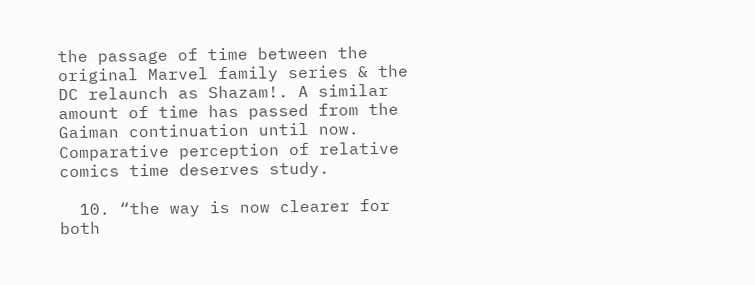the passage of time between the original Marvel family series & the DC relaunch as Shazam!. A similar amount of time has passed from the Gaiman continuation until now. Comparative perception of relative comics time deserves study.

  10. “the way is now clearer for both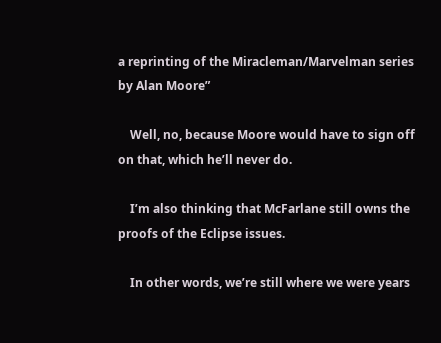a reprinting of the Miracleman/Marvelman series by Alan Moore”

    Well, no, because Moore would have to sign off on that, which he’ll never do.

    I’m also thinking that McFarlane still owns the proofs of the Eclipse issues.

    In other words, we’re still where we were years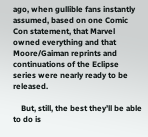ago, when gullible fans instantly assumed, based on one Comic Con statement, that Marvel owned everything and that Moore/Gaiman reprints and continuations of the Eclipse series were nearly ready to be released.

    But, still, the best they’ll be able to do is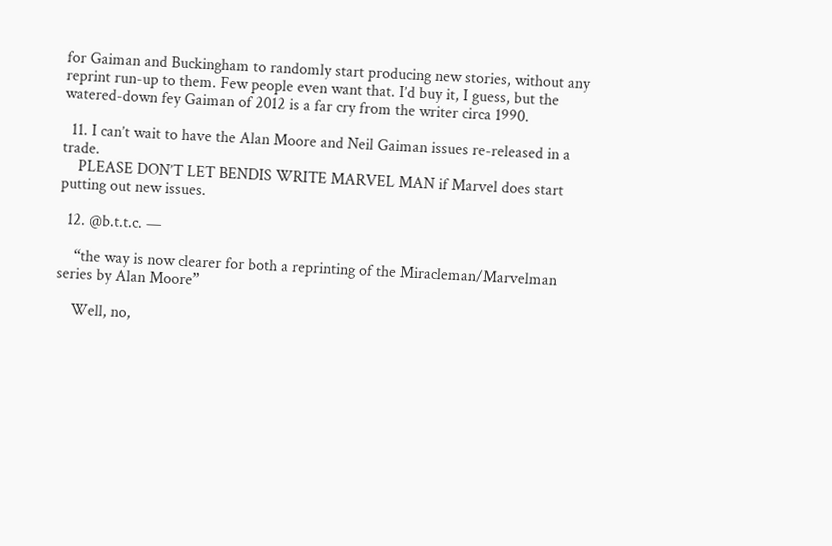for Gaiman and Buckingham to randomly start producing new stories, without any reprint run-up to them. Few people even want that. I’d buy it, I guess, but the watered-down fey Gaiman of 2012 is a far cry from the writer circa 1990.

  11. I can’t wait to have the Alan Moore and Neil Gaiman issues re-released in a trade.
    PLEASE DON’T LET BENDIS WRITE MARVEL MAN if Marvel does start putting out new issues.

  12. @b.t.t.c. —

    “the way is now clearer for both a reprinting of the Miracleman/Marvelman series by Alan Moore”

    Well, no,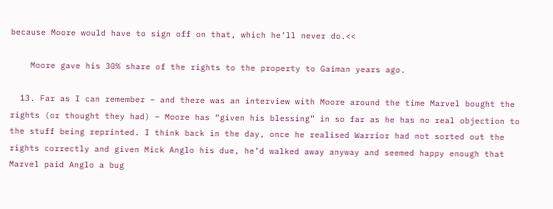because Moore would have to sign off on that, which he’ll never do.<<

    Moore gave his 30% share of the rights to the property to Gaiman years ago.

  13. Far as I can remember – and there was an interview with Moore around the time Marvel bought the rights (or thought they had) – Moore has “given his blessing” in so far as he has no real objection to the stuff being reprinted. I think back in the day, once he realised Warrior had not sorted out the rights correctly and given Mick Anglo his due, he’d walked away anyway and seemed happy enough that Marvel paid Anglo a bug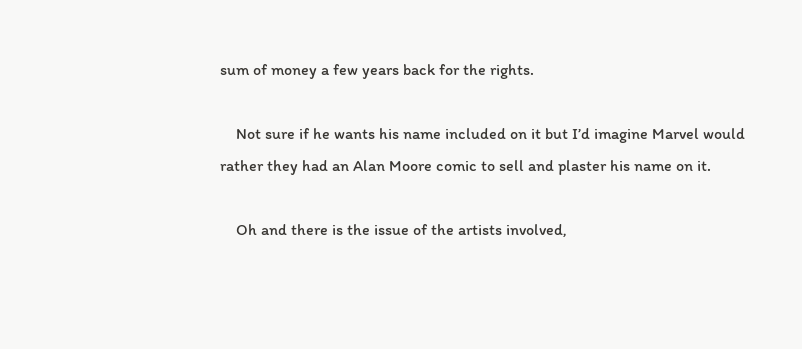sum of money a few years back for the rights.

    Not sure if he wants his name included on it but I’d imagine Marvel would rather they had an Alan Moore comic to sell and plaster his name on it.

    Oh and there is the issue of the artists involved,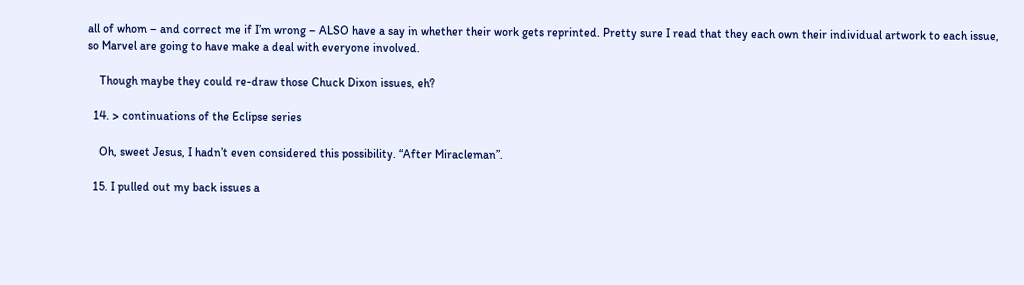all of whom – and correct me if I’m wrong – ALSO have a say in whether their work gets reprinted. Pretty sure I read that they each own their individual artwork to each issue, so Marvel are going to have make a deal with everyone involved.

    Though maybe they could re-draw those Chuck Dixon issues, eh?

  14. > continuations of the Eclipse series

    Oh, sweet Jesus, I hadn’t even considered this possibility. “After Miracleman”.

  15. I pulled out my back issues a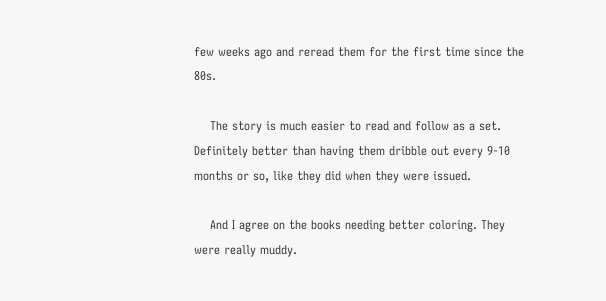few weeks ago and reread them for the first time since the 80s.

    The story is much easier to read and follow as a set. Definitely better than having them dribble out every 9-10 months or so, like they did when they were issued.

    And I agree on the books needing better coloring. They were really muddy.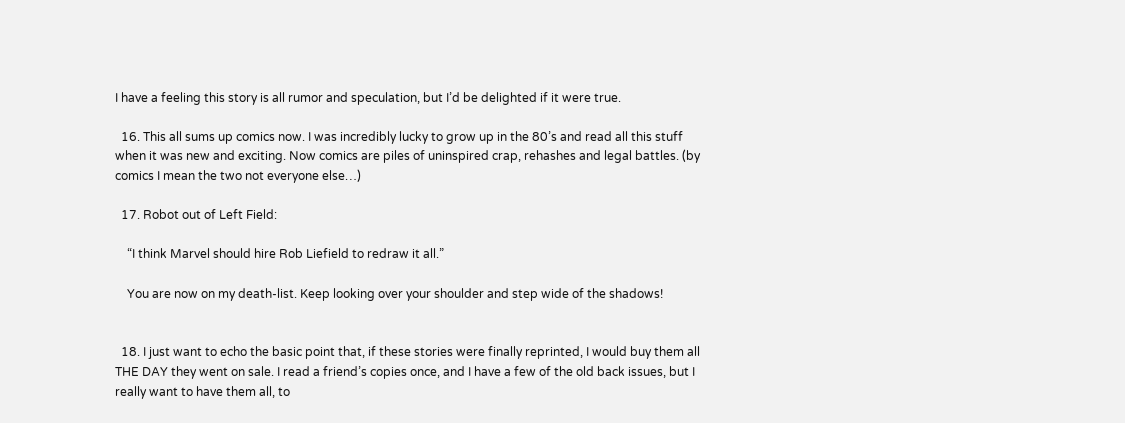I have a feeling this story is all rumor and speculation, but I’d be delighted if it were true.

  16. This all sums up comics now. I was incredibly lucky to grow up in the 80’s and read all this stuff when it was new and exciting. Now comics are piles of uninspired crap, rehashes and legal battles. (by comics I mean the two not everyone else…)

  17. Robot out of Left Field:

    “I think Marvel should hire Rob Liefield to redraw it all.”

    You are now on my death-list. Keep looking over your shoulder and step wide of the shadows!


  18. I just want to echo the basic point that, if these stories were finally reprinted, I would buy them all THE DAY they went on sale. I read a friend’s copies once, and I have a few of the old back issues, but I really want to have them all, to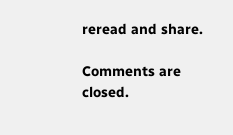reread and share.

Comments are closed.